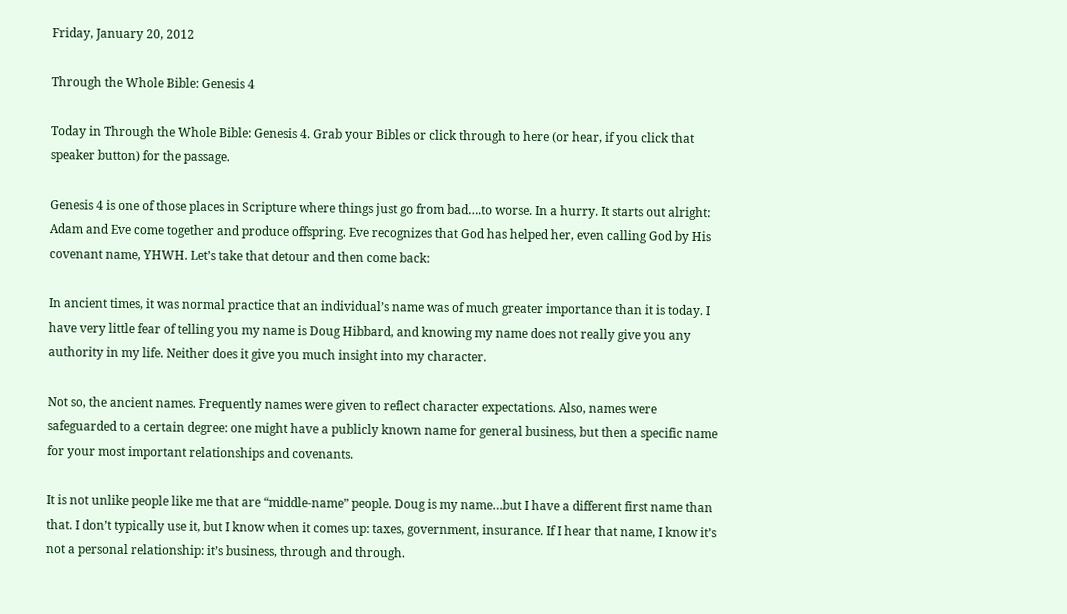Friday, January 20, 2012

Through the Whole Bible: Genesis 4

Today in Through the Whole Bible: Genesis 4. Grab your Bibles or click through to here (or hear, if you click that speaker button) for the passage.

Genesis 4 is one of those places in Scripture where things just go from bad….to worse. In a hurry. It starts out alright: Adam and Eve come together and produce offspring. Eve recognizes that God has helped her, even calling God by His covenant name, YHWH. Let’s take that detour and then come back:

In ancient times, it was normal practice that an individual’s name was of much greater importance than it is today. I have very little fear of telling you my name is Doug Hibbard, and knowing my name does not really give you any authority in my life. Neither does it give you much insight into my character.

Not so, the ancient names. Frequently names were given to reflect character expectations. Also, names were safeguarded to a certain degree: one might have a publicly known name for general business, but then a specific name for your most important relationships and covenants.

It is not unlike people like me that are “middle-name” people. Doug is my name…but I have a different first name than that. I don’t typically use it, but I know when it comes up: taxes, government, insurance. If I hear that name, I know it’s not a personal relationship: it’s business, through and through.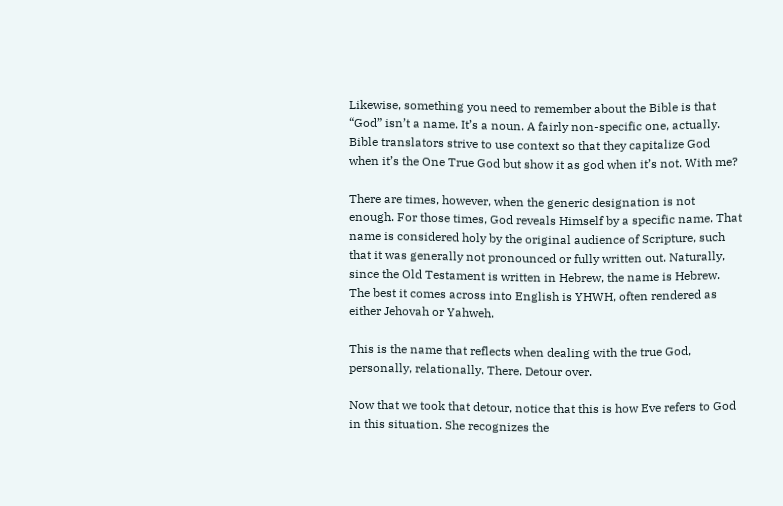Likewise, something you need to remember about the Bible is that “God” isn’t a name. It’s a noun. A fairly non-specific one, actually. Bible translators strive to use context so that they capitalize God when it’s the One True God but show it as god when it’s not. With me?

There are times, however, when the generic designation is not enough. For those times, God reveals Himself by a specific name. That name is considered holy by the original audience of Scripture, such that it was generally not pronounced or fully written out. Naturally, since the Old Testament is written in Hebrew, the name is Hebrew. The best it comes across into English is YHWH, often rendered as either Jehovah or Yahweh.

This is the name that reflects when dealing with the true God, personally, relationally. There. Detour over.

Now that we took that detour, notice that this is how Eve refers to God in this situation. She recognizes the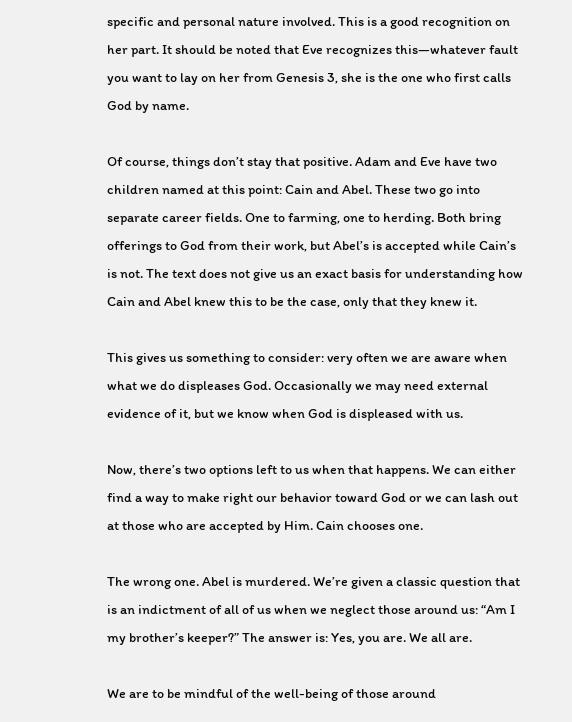specific and personal nature involved. This is a good recognition on her part. It should be noted that Eve recognizes this—whatever fault you want to lay on her from Genesis 3, she is the one who first calls God by name.

Of course, things don’t stay that positive. Adam and Eve have two children named at this point: Cain and Abel. These two go into separate career fields. One to farming, one to herding. Both bring offerings to God from their work, but Abel’s is accepted while Cain’s is not. The text does not give us an exact basis for understanding how Cain and Abel knew this to be the case, only that they knew it.

This gives us something to consider: very often we are aware when what we do displeases God. Occasionally we may need external evidence of it, but we know when God is displeased with us.

Now, there’s two options left to us when that happens. We can either find a way to make right our behavior toward God or we can lash out at those who are accepted by Him. Cain chooses one.

The wrong one. Abel is murdered. We’re given a classic question that is an indictment of all of us when we neglect those around us: “Am I my brother’s keeper?” The answer is: Yes, you are. We all are.

We are to be mindful of the well-being of those around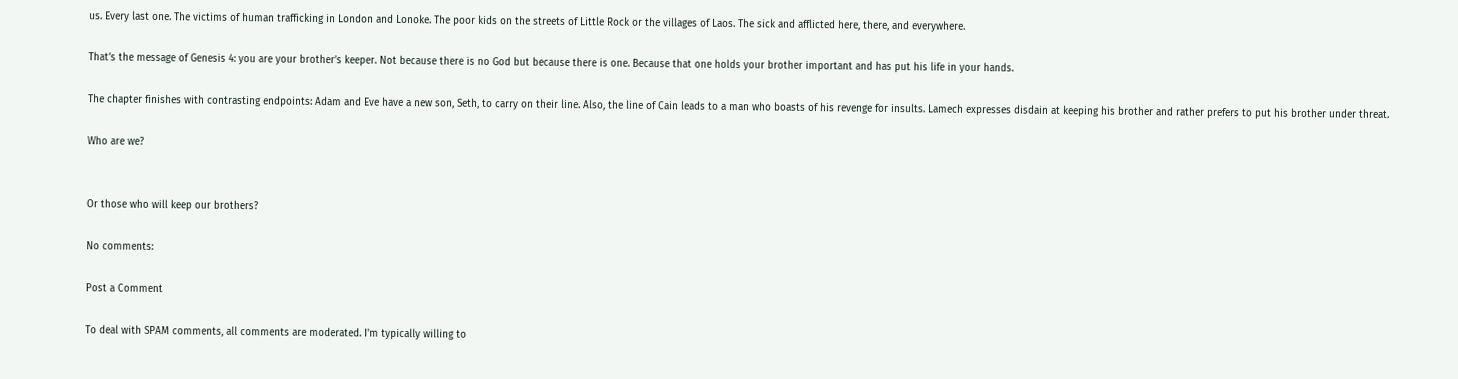us. Every last one. The victims of human trafficking in London and Lonoke. The poor kids on the streets of Little Rock or the villages of Laos. The sick and afflicted here, there, and everywhere.

That’s the message of Genesis 4: you are your brother’s keeper. Not because there is no God but because there is one. Because that one holds your brother important and has put his life in your hands.

The chapter finishes with contrasting endpoints: Adam and Eve have a new son, Seth, to carry on their line. Also, the line of Cain leads to a man who boasts of his revenge for insults. Lamech expresses disdain at keeping his brother and rather prefers to put his brother under threat.

Who are we?


Or those who will keep our brothers?

No comments:

Post a Comment

To deal with SPAM comments, all comments are moderated. I'm typically willing to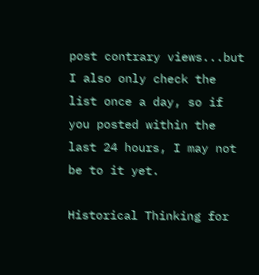post contrary views...but I also only check the list once a day, so if you posted within the last 24 hours, I may not be to it yet.

Historical Thinking for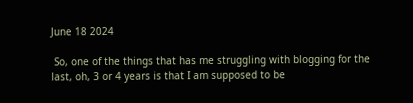June 18 2024

 So, one of the things that has me struggling with blogging for the last, oh, 3 or 4 years is that I am supposed to be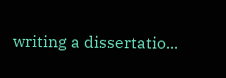writing a dissertatio...